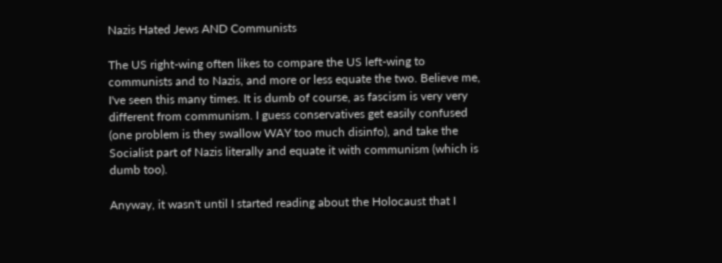Nazis Hated Jews AND Communists

The US right-wing often likes to compare the US left-wing to communists and to Nazis, and more or less equate the two. Believe me, I've seen this many times. It is dumb of course, as fascism is very very different from communism. I guess conservatives get easily confused (one problem is they swallow WAY too much disinfo), and take the Socialist part of Nazis literally and equate it with communism (which is dumb too).

Anyway, it wasn't until I started reading about the Holocaust that I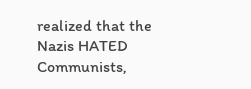realized that the Nazis HATED Communists,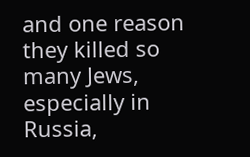and one reason they killed so many Jews, especially in Russia,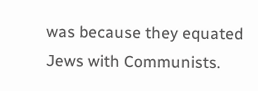was because they equated Jews with Communists.